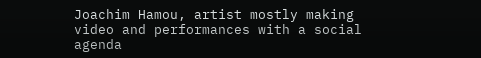Joachim Hamou, artist mostly making video and performances with a social agenda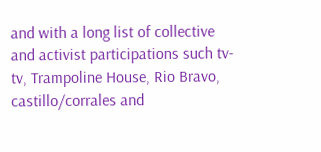and with a long list of collective and activist participations such tv-tv, Trampoline House, Rio Bravo, castillo/corrales and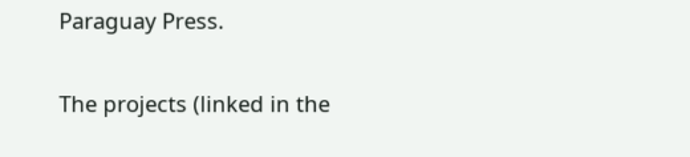Paraguay Press.

The projects (linked in the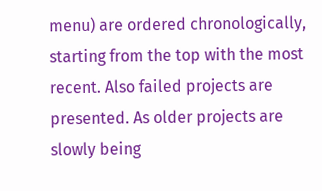menu) are ordered chronologically, starting from the top with the most recent. Also failed projects are presented. As older projects are slowly being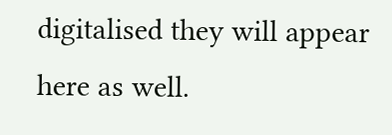digitalised they will appear here as well.